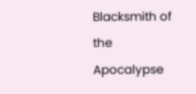Blacksmith of the Apocalypse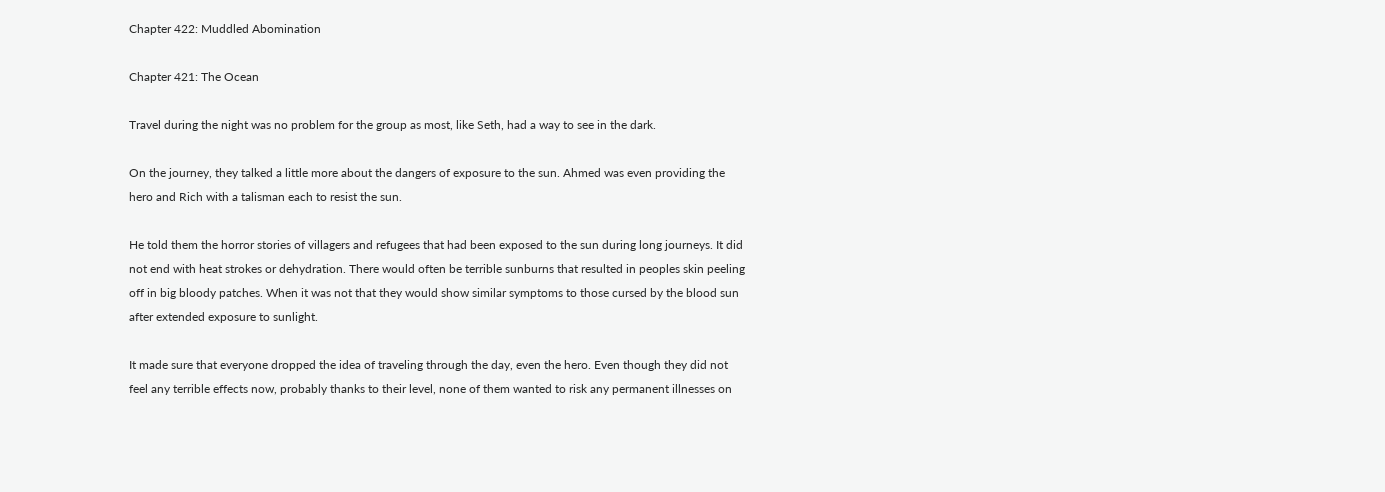Chapter 422: Muddled Abomination

Chapter 421: The Ocean

Travel during the night was no problem for the group as most, like Seth, had a way to see in the dark.

On the journey, they talked a little more about the dangers of exposure to the sun. Ahmed was even providing the hero and Rich with a talisman each to resist the sun.

He told them the horror stories of villagers and refugees that had been exposed to the sun during long journeys. It did not end with heat strokes or dehydration. There would often be terrible sunburns that resulted in peoples skin peeling off in big bloody patches. When it was not that they would show similar symptoms to those cursed by the blood sun after extended exposure to sunlight.

It made sure that everyone dropped the idea of traveling through the day, even the hero. Even though they did not feel any terrible effects now, probably thanks to their level, none of them wanted to risk any permanent illnesses on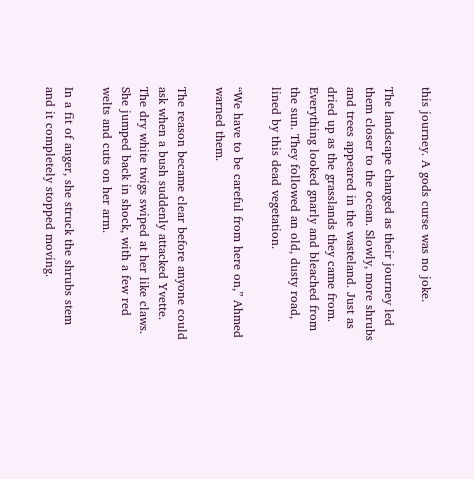this journey. A gods curse was no joke.

The landscape changed as their journey led them closer to the ocean. Slowly, more shrubs and trees appeared in the wasteland. Just as dried up as the grasslands they came from. Everything looked gnarly and bleached from the sun. They followed an old, dusty road, lined by this dead vegetation.

“We have to be careful from here on,” Ahmed warned them.

The reason became clear before anyone could ask when a bush suddenly attacked Yvette. The dry white twigs swiped at her like claws. She jumped back in shock, with a few red welts and cuts on her arm.

In a fit of anger, she struck the shrubs stem and it completely stopped moving.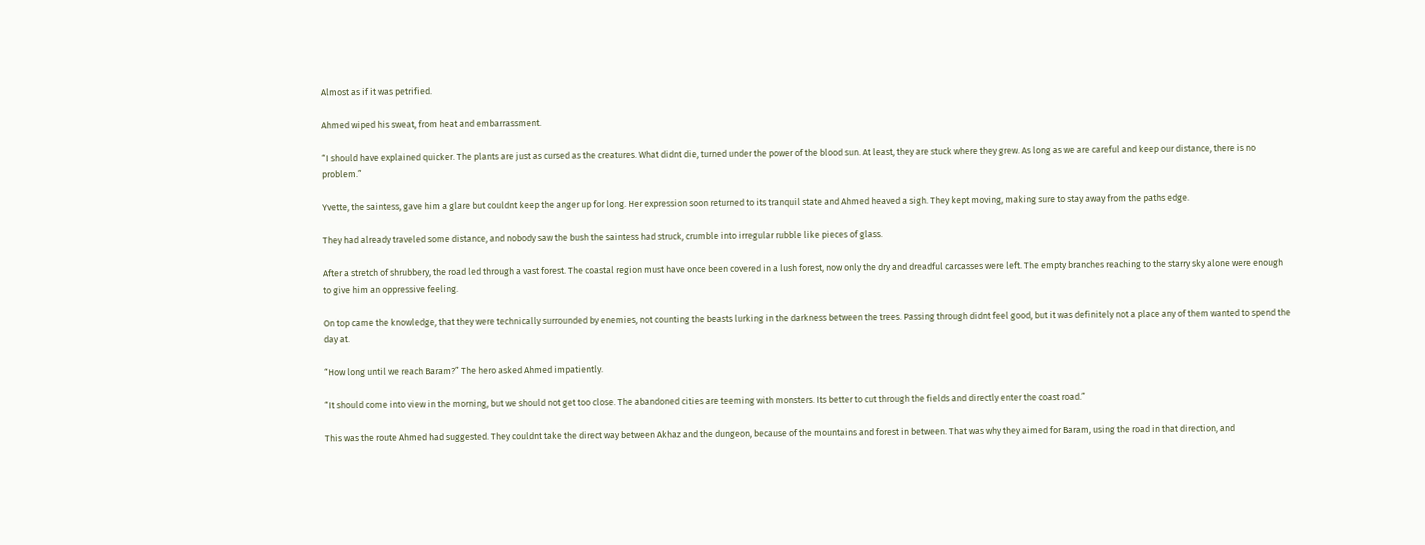Almost as if it was petrified.

Ahmed wiped his sweat, from heat and embarrassment.

“I should have explained quicker. The plants are just as cursed as the creatures. What didnt die, turned under the power of the blood sun. At least, they are stuck where they grew. As long as we are careful and keep our distance, there is no problem.”

Yvette, the saintess, gave him a glare but couldnt keep the anger up for long. Her expression soon returned to its tranquil state and Ahmed heaved a sigh. They kept moving, making sure to stay away from the paths edge.

They had already traveled some distance, and nobody saw the bush the saintess had struck, crumble into irregular rubble like pieces of glass.

After a stretch of shrubbery, the road led through a vast forest. The coastal region must have once been covered in a lush forest, now only the dry and dreadful carcasses were left. The empty branches reaching to the starry sky alone were enough to give him an oppressive feeling.

On top came the knowledge, that they were technically surrounded by enemies, not counting the beasts lurking in the darkness between the trees. Passing through didnt feel good, but it was definitely not a place any of them wanted to spend the day at.

“How long until we reach Baram?” The hero asked Ahmed impatiently.

“It should come into view in the morning, but we should not get too close. The abandoned cities are teeming with monsters. Its better to cut through the fields and directly enter the coast road.”

This was the route Ahmed had suggested. They couldnt take the direct way between Akhaz and the dungeon, because of the mountains and forest in between. That was why they aimed for Baram, using the road in that direction, and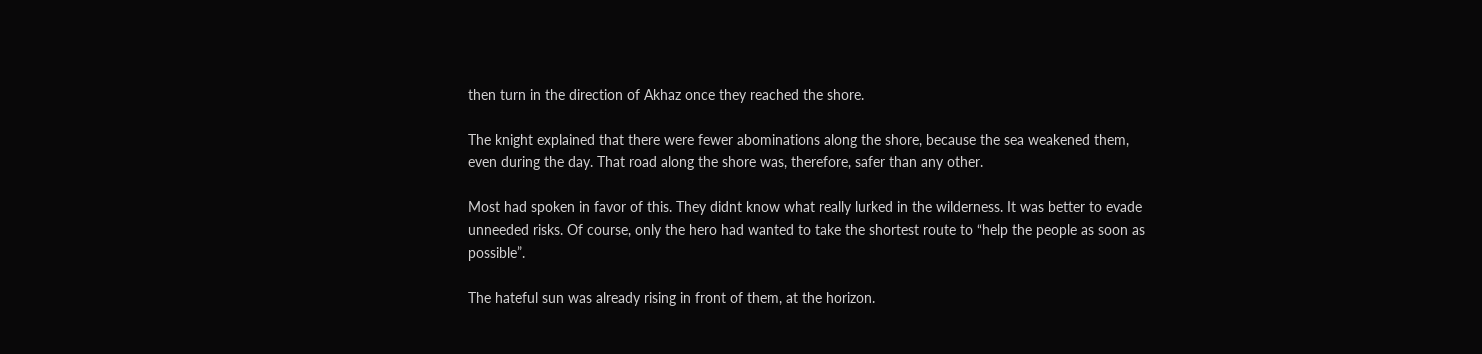then turn in the direction of Akhaz once they reached the shore.

The knight explained that there were fewer abominations along the shore, because the sea weakened them, even during the day. That road along the shore was, therefore, safer than any other.

Most had spoken in favor of this. They didnt know what really lurked in the wilderness. It was better to evade unneeded risks. Of course, only the hero had wanted to take the shortest route to “help the people as soon as possible”.

The hateful sun was already rising in front of them, at the horizon.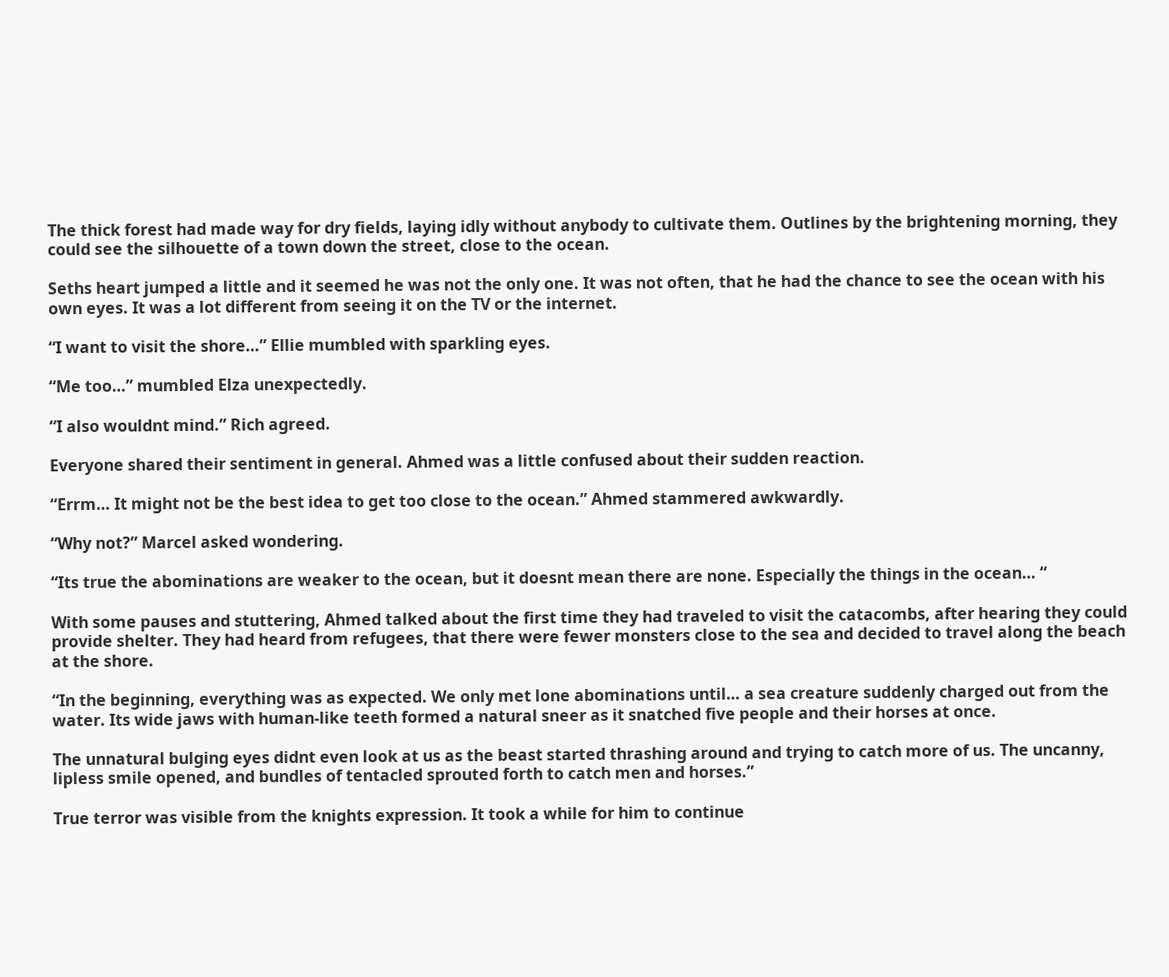The thick forest had made way for dry fields, laying idly without anybody to cultivate them. Outlines by the brightening morning, they could see the silhouette of a town down the street, close to the ocean.

Seths heart jumped a little and it seemed he was not the only one. It was not often, that he had the chance to see the ocean with his own eyes. It was a lot different from seeing it on the TV or the internet.

“I want to visit the shore…” Ellie mumbled with sparkling eyes.

“Me too…” mumbled Elza unexpectedly.

“I also wouldnt mind.” Rich agreed.

Everyone shared their sentiment in general. Ahmed was a little confused about their sudden reaction.

“Errm… It might not be the best idea to get too close to the ocean.” Ahmed stammered awkwardly.

“Why not?” Marcel asked wondering.

“Its true the abominations are weaker to the ocean, but it doesnt mean there are none. Especially the things in the ocean… “

With some pauses and stuttering, Ahmed talked about the first time they had traveled to visit the catacombs, after hearing they could provide shelter. They had heard from refugees, that there were fewer monsters close to the sea and decided to travel along the beach at the shore.

“In the beginning, everything was as expected. We only met lone abominations until… a sea creature suddenly charged out from the water. Its wide jaws with human-like teeth formed a natural sneer as it snatched five people and their horses at once.

The unnatural bulging eyes didnt even look at us as the beast started thrashing around and trying to catch more of us. The uncanny, lipless smile opened, and bundles of tentacled sprouted forth to catch men and horses.”

True terror was visible from the knights expression. It took a while for him to continue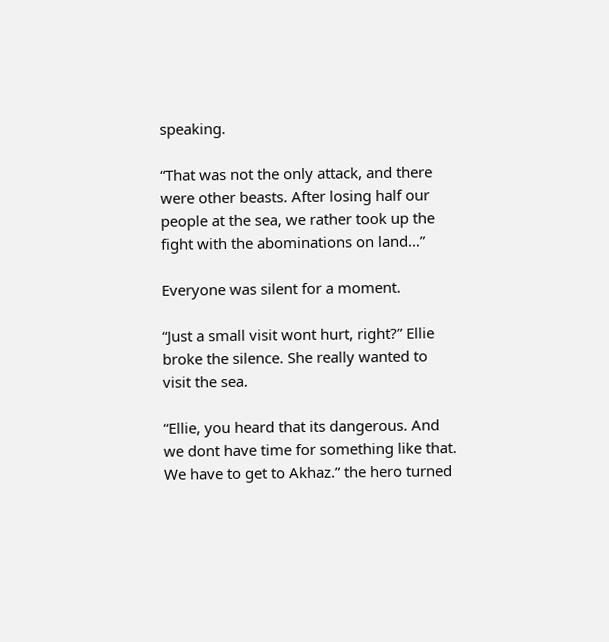speaking.

“That was not the only attack, and there were other beasts. After losing half our people at the sea, we rather took up the fight with the abominations on land…”

Everyone was silent for a moment.

“Just a small visit wont hurt, right?” Ellie broke the silence. She really wanted to visit the sea.

“Ellie, you heard that its dangerous. And we dont have time for something like that. We have to get to Akhaz.” the hero turned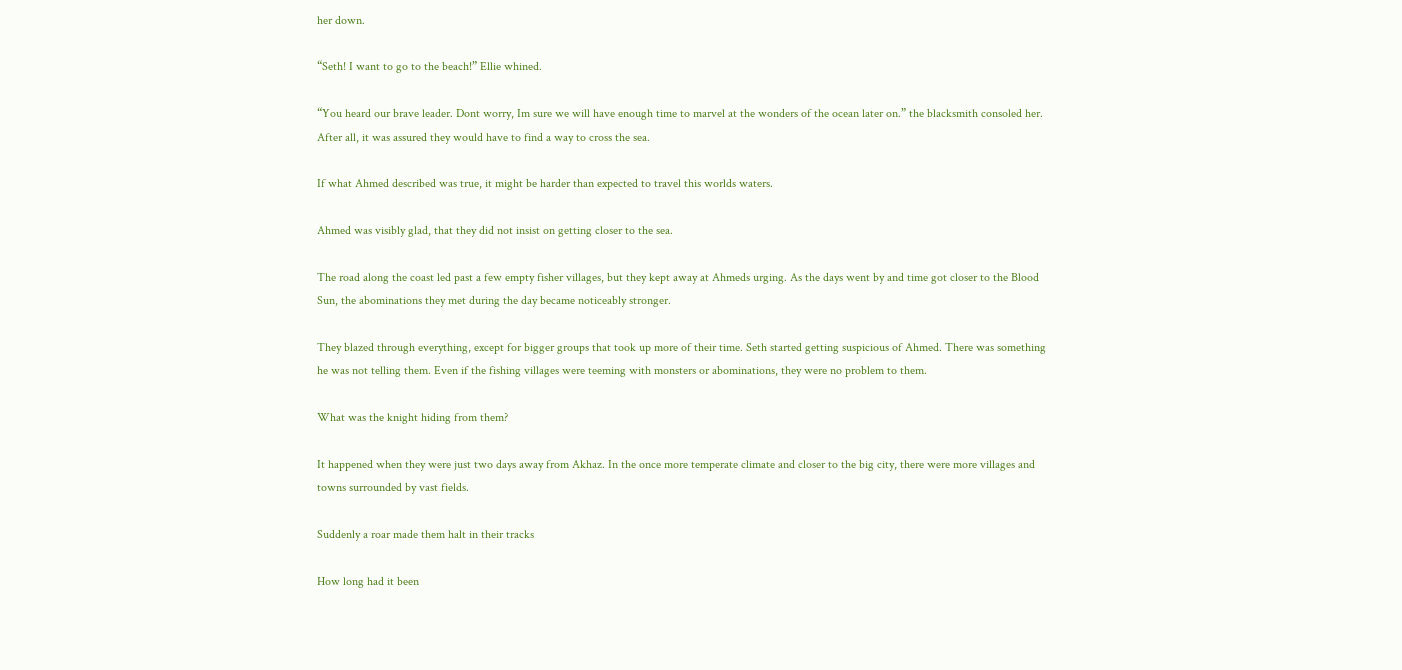her down.

“Seth! I want to go to the beach!” Ellie whined.

“You heard our brave leader. Dont worry, Im sure we will have enough time to marvel at the wonders of the ocean later on.” the blacksmith consoled her. After all, it was assured they would have to find a way to cross the sea.

If what Ahmed described was true, it might be harder than expected to travel this worlds waters.

Ahmed was visibly glad, that they did not insist on getting closer to the sea.

The road along the coast led past a few empty fisher villages, but they kept away at Ahmeds urging. As the days went by and time got closer to the Blood Sun, the abominations they met during the day became noticeably stronger.

They blazed through everything, except for bigger groups that took up more of their time. Seth started getting suspicious of Ahmed. There was something he was not telling them. Even if the fishing villages were teeming with monsters or abominations, they were no problem to them.

What was the knight hiding from them?

It happened when they were just two days away from Akhaz. In the once more temperate climate and closer to the big city, there were more villages and towns surrounded by vast fields.

Suddenly a roar made them halt in their tracks

How long had it been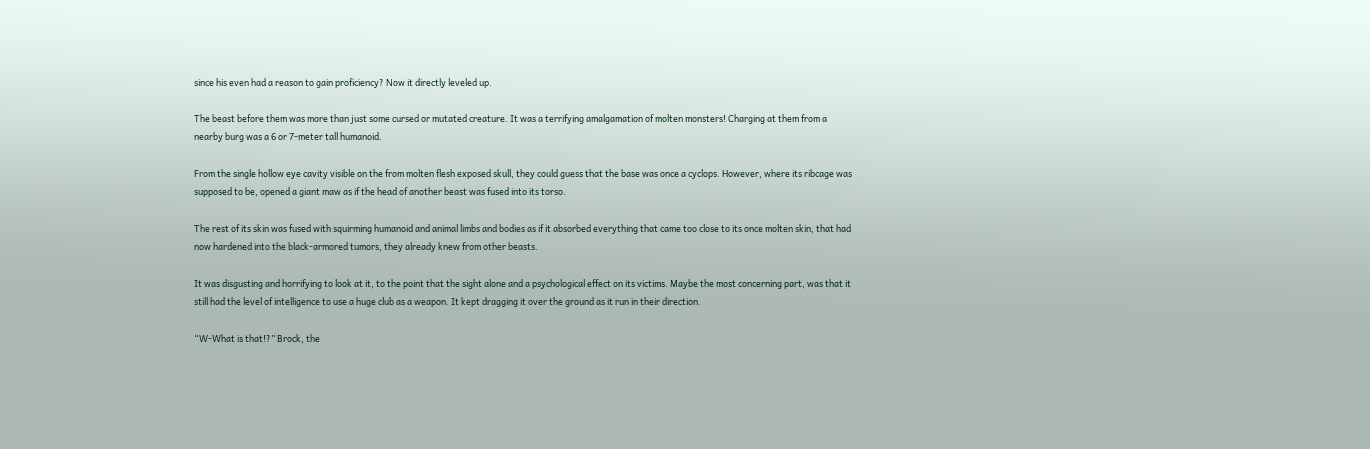since his even had a reason to gain proficiency? Now it directly leveled up.

The beast before them was more than just some cursed or mutated creature. It was a terrifying amalgamation of molten monsters! Charging at them from a nearby burg was a 6 or 7-meter tall humanoid.

From the single hollow eye cavity visible on the from molten flesh exposed skull, they could guess that the base was once a cyclops. However, where its ribcage was supposed to be, opened a giant maw as if the head of another beast was fused into its torso.

The rest of its skin was fused with squirming humanoid and animal limbs and bodies as if it absorbed everything that came too close to its once molten skin, that had now hardened into the black-armored tumors, they already knew from other beasts.

It was disgusting and horrifying to look at it, to the point that the sight alone and a psychological effect on its victims. Maybe the most concerning part, was that it still had the level of intelligence to use a huge club as a weapon. It kept dragging it over the ground as it run in their direction.

“W-What is that!?” Brock, the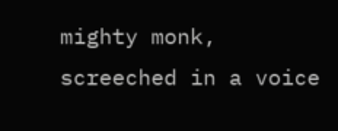mighty monk, screeched in a voice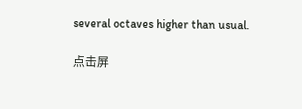several octaves higher than usual.

点击屏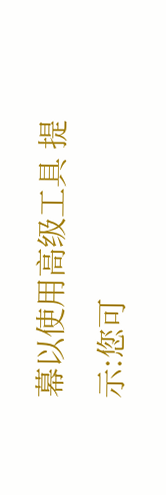幕以使用高级工具 提示:您可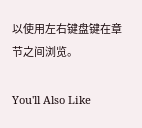以使用左右键盘键在章节之间浏览。

You'll Also Like